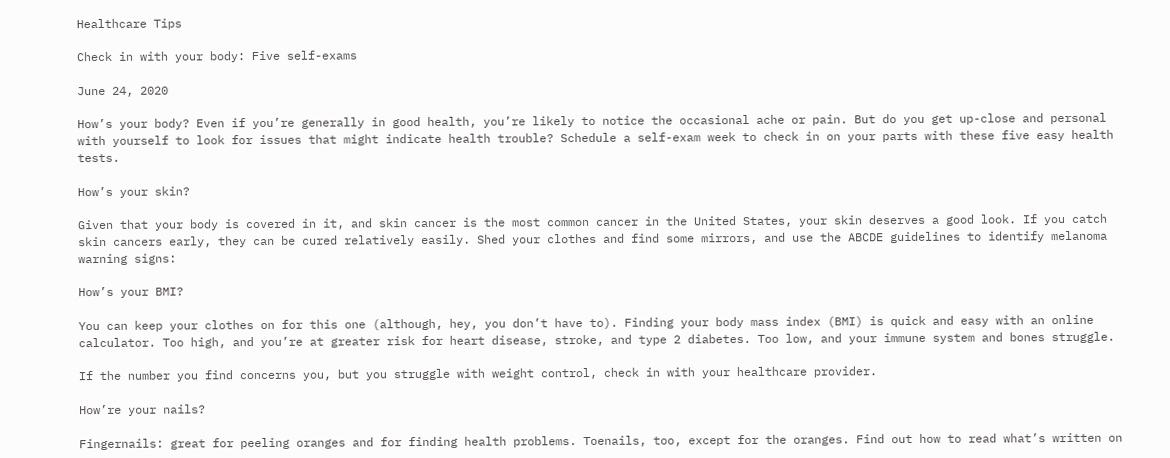Healthcare Tips

Check in with your body: Five self-exams

June 24, 2020

How’s your body? Even if you’re generally in good health, you’re likely to notice the occasional ache or pain. But do you get up-close and personal with yourself to look for issues that might indicate health trouble? Schedule a self-exam week to check in on your parts with these five easy health tests.

How’s your skin?

Given that your body is covered in it, and skin cancer is the most common cancer in the United States, your skin deserves a good look. If you catch skin cancers early, they can be cured relatively easily. Shed your clothes and find some mirrors, and use the ABCDE guidelines to identify melanoma warning signs:

How’s your BMI?

You can keep your clothes on for this one (although, hey, you don’t have to). Finding your body mass index (BMI) is quick and easy with an online calculator. Too high, and you’re at greater risk for heart disease, stroke, and type 2 diabetes. Too low, and your immune system and bones struggle.

If the number you find concerns you, but you struggle with weight control, check in with your healthcare provider.

How’re your nails?

Fingernails: great for peeling oranges and for finding health problems. Toenails, too, except for the oranges. Find out how to read what’s written on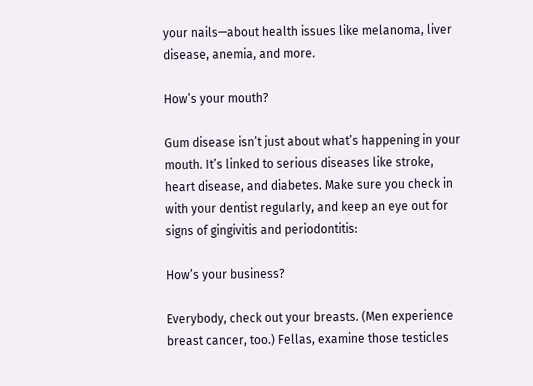your nails—about health issues like melanoma, liver disease, anemia, and more.

How’s your mouth?

Gum disease isn’t just about what’s happening in your mouth. It’s linked to serious diseases like stroke, heart disease, and diabetes. Make sure you check in with your dentist regularly, and keep an eye out for signs of gingivitis and periodontitis:

How’s your business?

Everybody, check out your breasts. (Men experience breast cancer, too.) Fellas, examine those testicles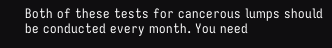Both of these tests for cancerous lumps should be conducted every month. You need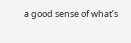a good sense of what’s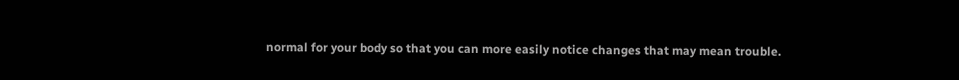normal for your body so that you can more easily notice changes that may mean trouble.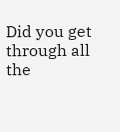Did you get through all the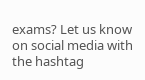exams? Let us know on social media with the hashtag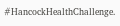#HancockHealthChallenge.